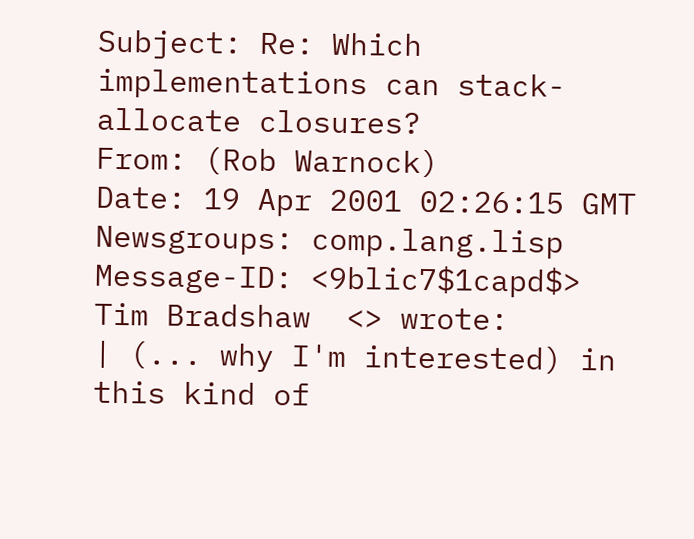Subject: Re: Which implementations can stack-allocate closures?
From: (Rob Warnock)
Date: 19 Apr 2001 02:26:15 GMT
Newsgroups: comp.lang.lisp
Message-ID: <9blic7$1capd$>
Tim Bradshaw  <> wrote:
| (... why I'm interested) in this kind of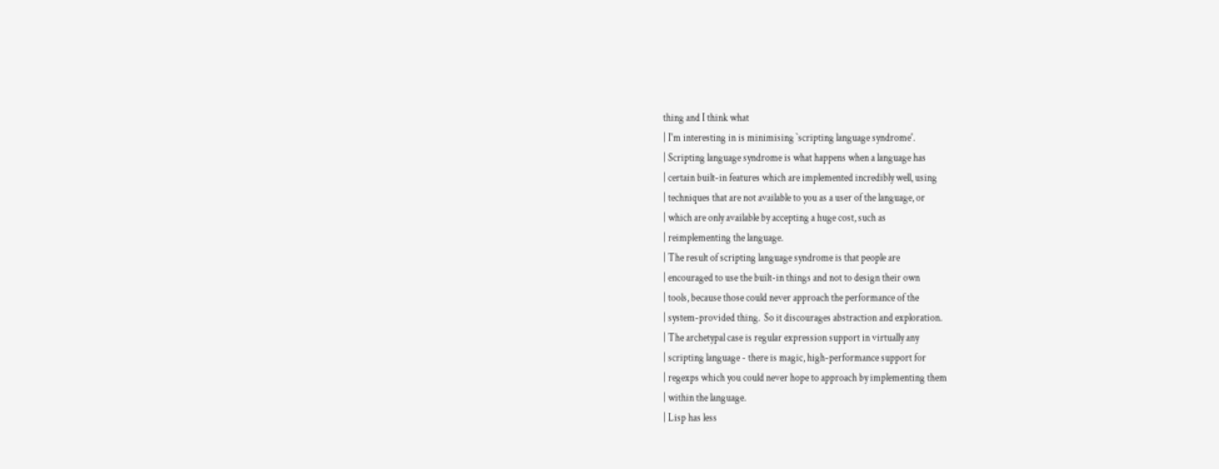thing and I think what
| I'm interesting in is minimising `scripting language syndrome'.
| Scripting language syndrome is what happens when a language has
| certain built-in features which are implemented incredibly well, using
| techniques that are not available to you as a user of the language, or
| which are only available by accepting a huge cost, such as
| reimplementing the language.
| The result of scripting language syndrome is that people are
| encouraged to use the built-in things and not to design their own
| tools, because those could never approach the performance of the
| system-provided thing.  So it discourages abstraction and exploration.
| The archetypal case is regular expression support in virtually any
| scripting language - there is magic, high-performance support for
| regexps which you could never hope to approach by implementing them
| within the language.
| Lisp has less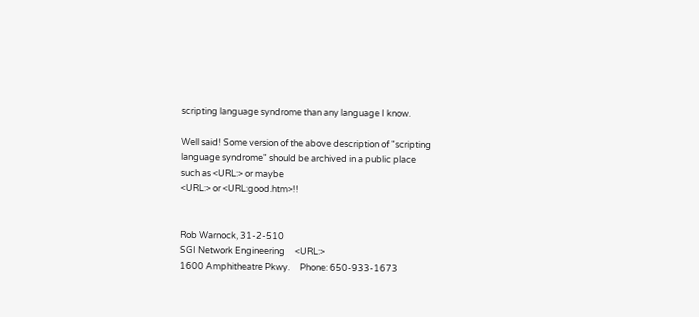scripting language syndrome than any language I know.

Well said! Some version of the above description of "scripting
language syndrome" should be archived in a public place
such as <URL:> or maybe
<URL:> or <URL:good.htm>!!


Rob Warnock, 31-2-510
SGI Network Engineering     <URL:>
1600 Amphitheatre Pkwy.     Phone: 650-933-1673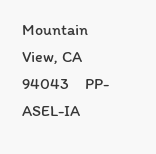Mountain View, CA  94043    PP-ASEL-IA